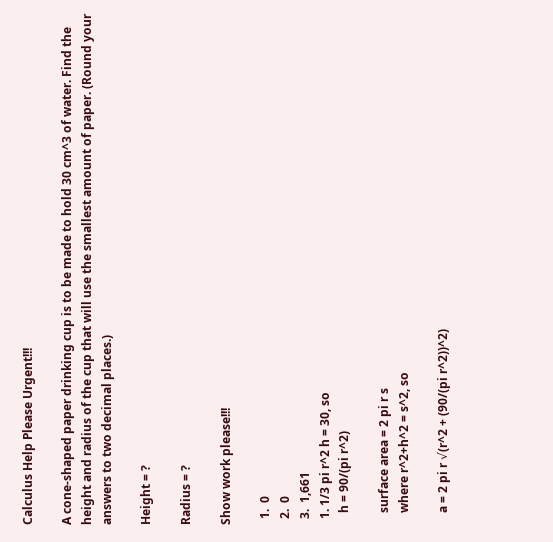Calculus Help Please Urgent!!!

A cone-shaped paper drinking cup is to be made to hold 30 cm^3 of water. Find the height and radius of the cup that will use the smallest amount of paper. (Round your answers to two decimal places.)

Height = ?

Radius = ?

Show work please!!!

  1.  0
  2.  0
  3.  1,661
  1. 1/3 pi r^2 h = 30, so
    h = 90/(pi r^2)

    surface area = 2 pi r s
    where r^2+h^2 = s^2, so

    a = 2 pi r √(r^2 + (90/(pi r^2))^2)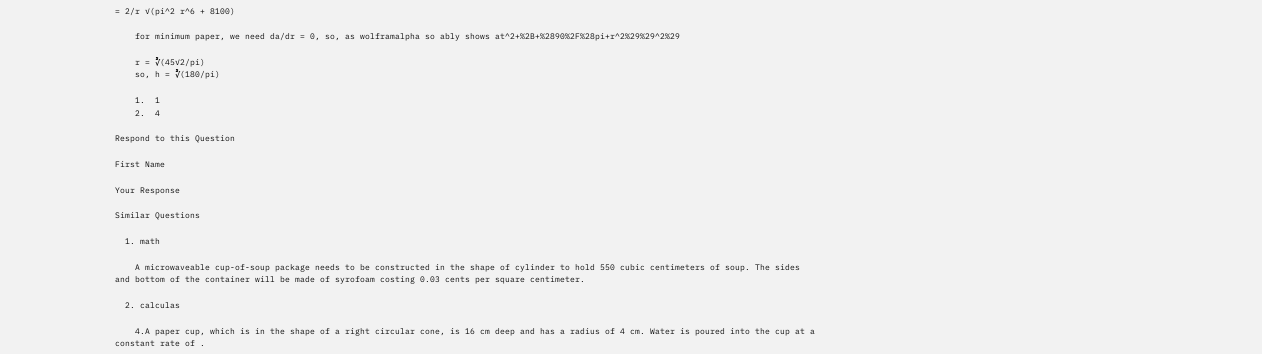= 2/r √(pi^2 r^6 + 8100)

    for minimum paper, we need da/dr = 0, so, as wolframalpha so ably shows at^2+%2B+%2890%2F%28pi+r^2%29%29^2%29

    r = ∛(45√2/pi)
    so, h = ∛(180/pi)

    1.  1
    2.  4

Respond to this Question

First Name

Your Response

Similar Questions

  1. math

    A microwaveable cup-of-soup package needs to be constructed in the shape of cylinder to hold 550 cubic centimeters of soup. The sides and bottom of the container will be made of syrofoam costing 0.03 cents per square centimeter.

  2. calculas

    4.A paper cup, which is in the shape of a right circular cone, is 16 cm deep and has a radius of 4 cm. Water is poured into the cup at a constant rate of .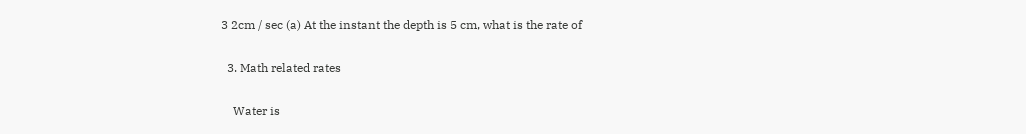3 2cm / sec (a) At the instant the depth is 5 cm, what is the rate of

  3. Math related rates

    Water is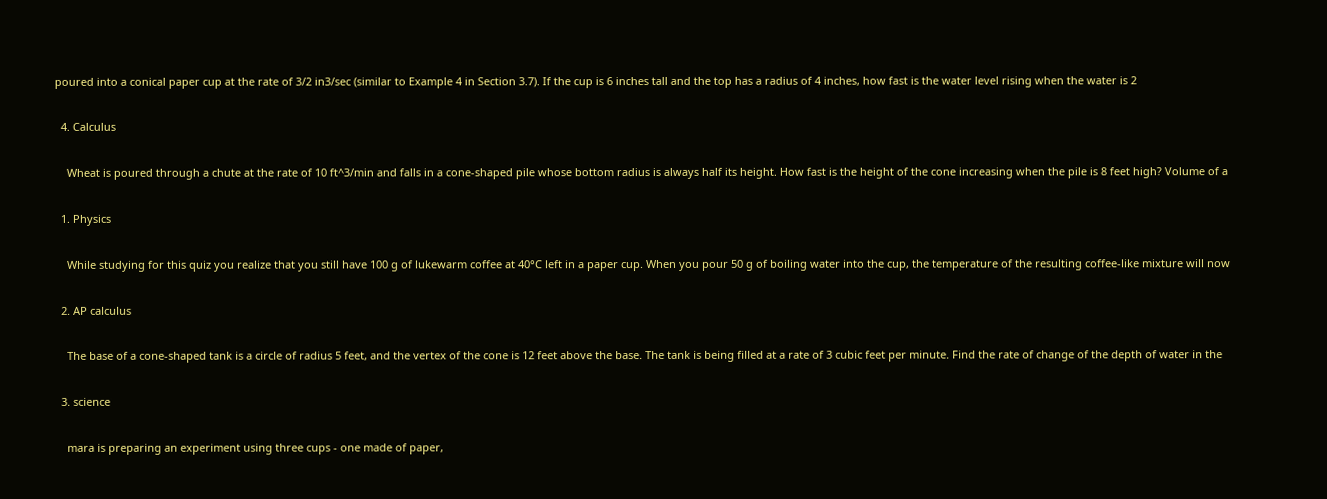poured into a conical paper cup at the rate of 3/2 in3/sec (similar to Example 4 in Section 3.7). If the cup is 6 inches tall and the top has a radius of 4 inches, how fast is the water level rising when the water is 2

  4. Calculus

    Wheat is poured through a chute at the rate of 10 ft^3/min and falls in a cone-shaped pile whose bottom radius is always half its height. How fast is the height of the cone increasing when the pile is 8 feet high? Volume of a

  1. Physics

    While studying for this quiz you realize that you still have 100 g of lukewarm coffee at 40°C left in a paper cup. When you pour 50 g of boiling water into the cup, the temperature of the resulting coffee-like mixture will now

  2. AP calculus

    The base of a cone-shaped tank is a circle of radius 5 feet, and the vertex of the cone is 12 feet above the base. The tank is being filled at a rate of 3 cubic feet per minute. Find the rate of change of the depth of water in the

  3. science

    mara is preparing an experiment using three cups - one made of paper,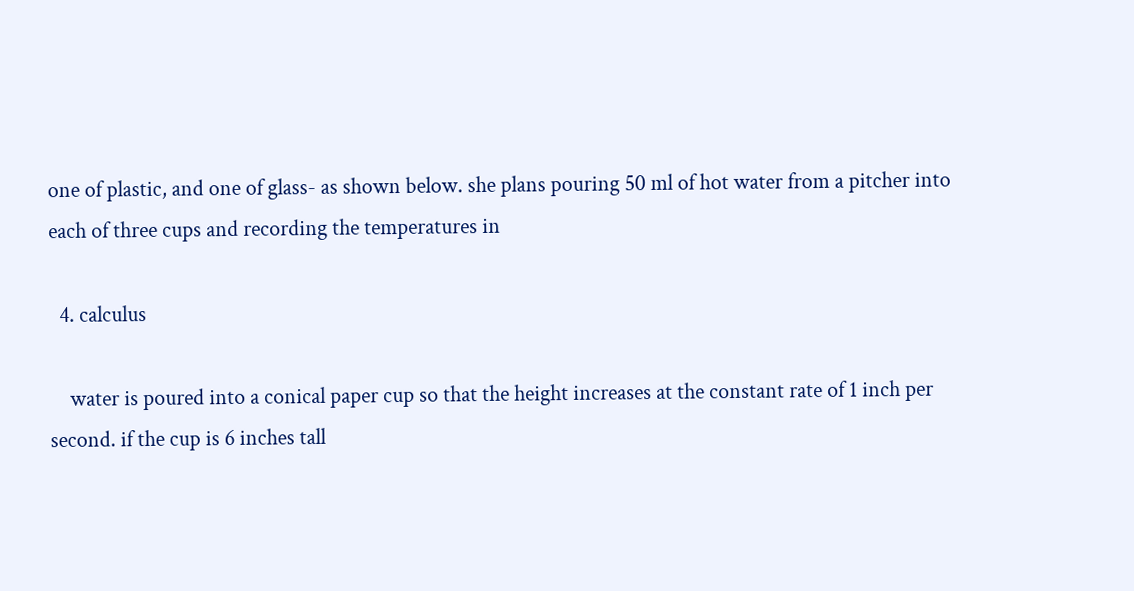one of plastic, and one of glass- as shown below. she plans pouring 50 ml of hot water from a pitcher into each of three cups and recording the temperatures in

  4. calculus

    water is poured into a conical paper cup so that the height increases at the constant rate of 1 inch per second. if the cup is 6 inches tall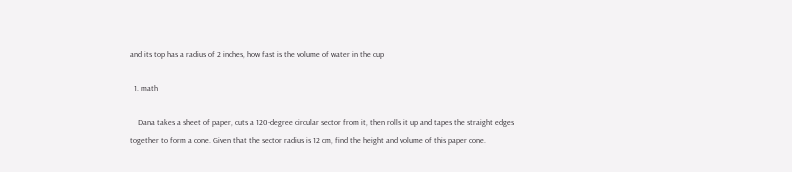and its top has a radius of 2 inches, how fast is the volume of water in the cup

  1. math

    Dana takes a sheet of paper, cuts a 120-degree circular sector from it, then rolls it up and tapes the straight edges together to form a cone. Given that the sector radius is 12 cm, find the height and volume of this paper cone.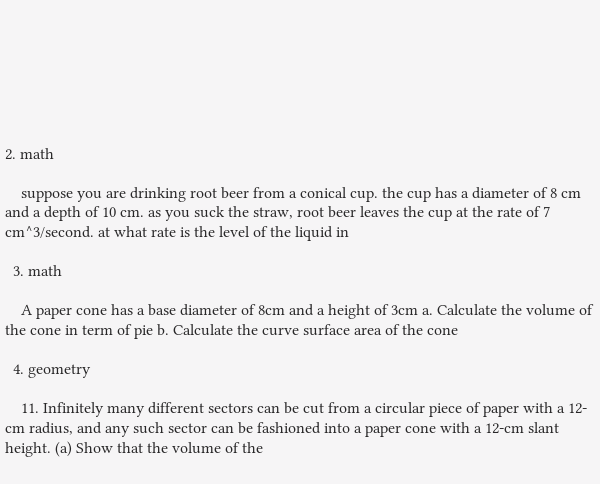2. math

    suppose you are drinking root beer from a conical cup. the cup has a diameter of 8 cm and a depth of 10 cm. as you suck the straw, root beer leaves the cup at the rate of 7 cm^3/second. at what rate is the level of the liquid in

  3. math

    A paper cone has a base diameter of 8cm and a height of 3cm a. Calculate the volume of the cone in term of pie b. Calculate the curve surface area of the cone

  4. geometry

    11. Infinitely many different sectors can be cut from a circular piece of paper with a 12-cm radius, and any such sector can be fashioned into a paper cone with a 12-cm slant height. (a) Show that the volume of the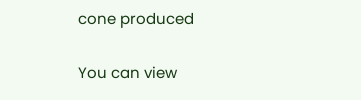cone produced

You can view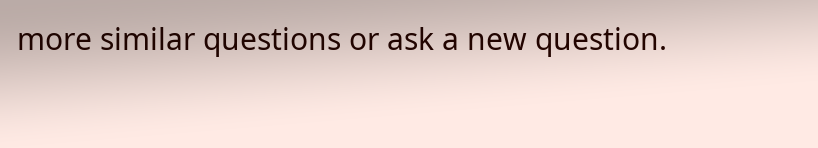more similar questions or ask a new question.